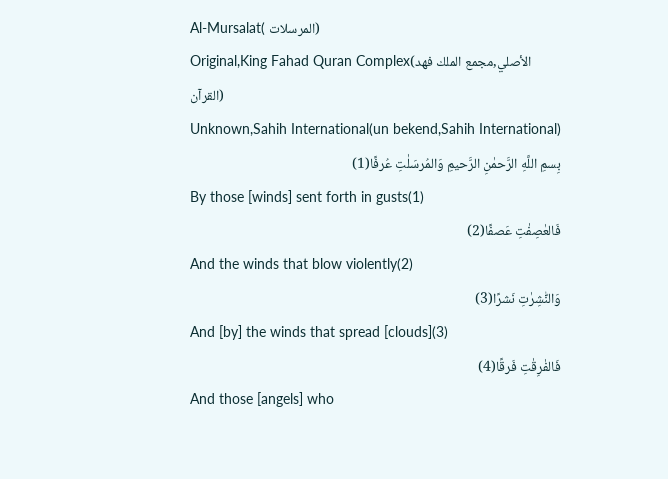Al-Mursalat( المرسلات)
Original,King Fahad Quran Complex(الأصلي,مجمع الملك فهد القرآن)
Unknown,Sahih International(un bekend,Sahih International)
بِسمِ اللَّهِ الرَّحمٰنِ الرَّحيمِ وَالمُرسَلٰتِ عُرفًا(1)
By those [winds] sent forth in gusts(1)
فَالعٰصِفٰتِ عَصفًا(2)
And the winds that blow violently(2)
وَالنّٰشِرٰتِ نَشرًا(3)
And [by] the winds that spread [clouds](3)
فَالفٰرِقٰتِ فَرقًا(4)
And those [angels] who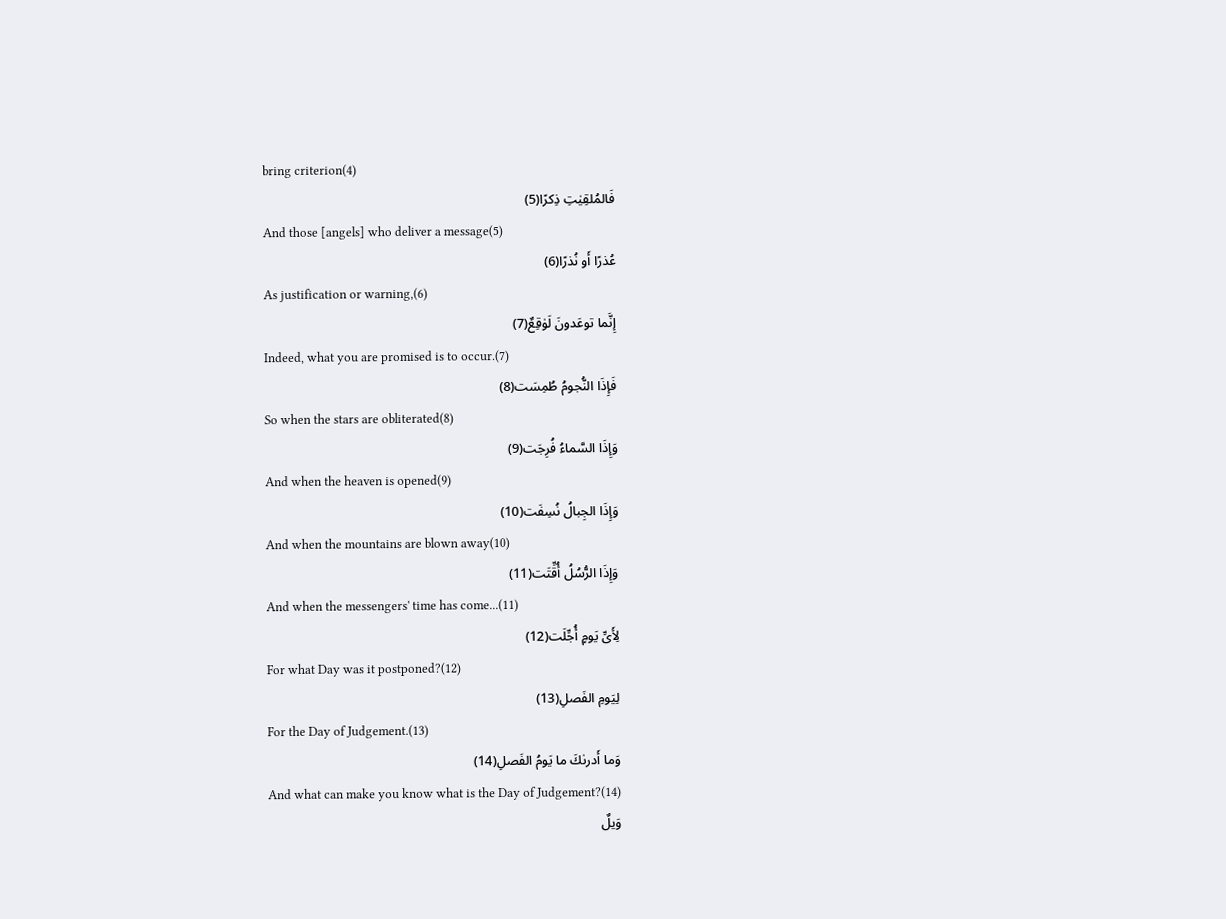bring criterion(4)
فَالمُلقِيٰتِ ذِكرًا(5)
And those [angels] who deliver a message(5)
عُذرًا أَو نُذرًا(6)
As justification or warning,(6)
إِنَّما توعَدونَ لَوٰقِعٌ(7)
Indeed, what you are promised is to occur.(7)
فَإِذَا النُّجومُ طُمِسَت(8)
So when the stars are obliterated(8)
وَإِذَا السَّماءُ فُرِجَت(9)
And when the heaven is opened(9)
وَإِذَا الجِبالُ نُسِفَت(10)
And when the mountains are blown away(10)
وَإِذَا الرُّسُلُ أُقِّتَت(11)
And when the messengers' time has come...(11)
لِأَىِّ يَومٍ أُجِّلَت(12)
For what Day was it postponed?(12)
لِيَومِ الفَصلِ(13)
For the Day of Judgement.(13)
وَما أَدرىٰكَ ما يَومُ الفَصلِ(14)
And what can make you know what is the Day of Judgement?(14)
وَيلٌ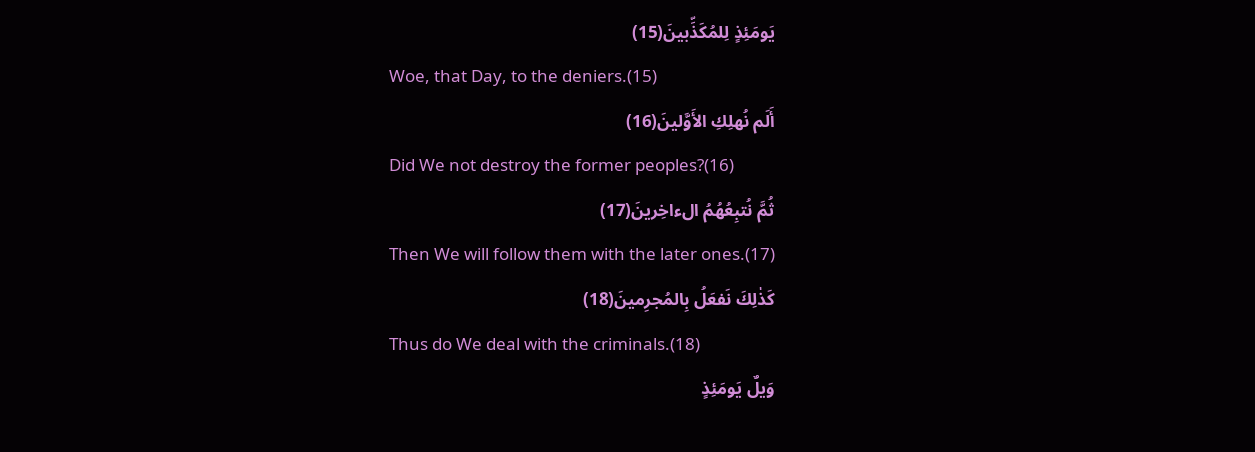يَومَئِذٍ لِلمُكَذِّبينَ(15)
Woe, that Day, to the deniers.(15)
أَلَم نُهلِكِ الأَوَّلينَ(16)
Did We not destroy the former peoples?(16)
ثُمَّ نُتبِعُهُمُ الءاخِرينَ(17)
Then We will follow them with the later ones.(17)
كَذٰلِكَ نَفعَلُ بِالمُجرِمينَ(18)
Thus do We deal with the criminals.(18)
وَيلٌ يَومَئِذٍ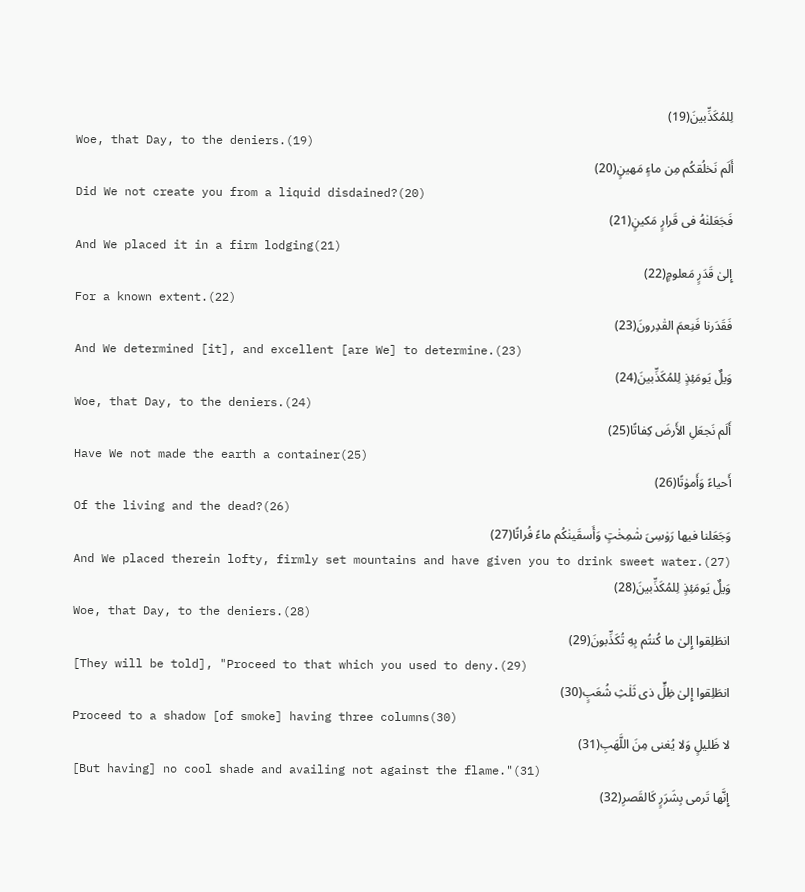لِلمُكَذِّبينَ(19)
Woe, that Day, to the deniers.(19)
أَلَم نَخلُقكُم مِن ماءٍ مَهينٍ(20)
Did We not create you from a liquid disdained?(20)
فَجَعَلنٰهُ فى قَرارٍ مَكينٍ(21)
And We placed it in a firm lodging(21)
إِلىٰ قَدَرٍ مَعلومٍ(22)
For a known extent.(22)
فَقَدَرنا فَنِعمَ القٰدِرونَ(23)
And We determined [it], and excellent [are We] to determine.(23)
وَيلٌ يَومَئِذٍ لِلمُكَذِّبينَ(24)
Woe, that Day, to the deniers.(24)
أَلَم نَجعَلِ الأَرضَ كِفاتًا(25)
Have We not made the earth a container(25)
أَحياءً وَأَموٰتًا(26)
Of the living and the dead?(26)
وَجَعَلنا فيها رَوٰسِىَ شٰمِخٰتٍ وَأَسقَينٰكُم ماءً فُراتًا(27)
And We placed therein lofty, firmly set mountains and have given you to drink sweet water.(27)
وَيلٌ يَومَئِذٍ لِلمُكَذِّبينَ(28)
Woe, that Day, to the deniers.(28)
انطَلِقوا إِلىٰ ما كُنتُم بِهِ تُكَذِّبونَ(29)
[They will be told], "Proceed to that which you used to deny.(29)
انطَلِقوا إِلىٰ ظِلٍّ ذى ثَلٰثِ شُعَبٍ(30)
Proceed to a shadow [of smoke] having three columns(30)
لا ظَليلٍ وَلا يُغنى مِنَ اللَّهَبِ(31)
[But having] no cool shade and availing not against the flame."(31)
إِنَّها تَرمى بِشَرَرٍ كَالقَصرِ(32)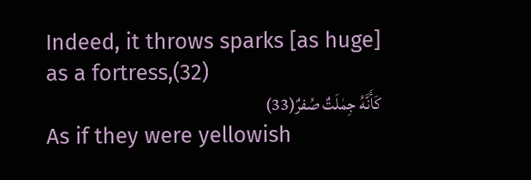Indeed, it throws sparks [as huge] as a fortress,(32)
كَأَنَّهُ جِمٰلَتٌ صُفرٌ(33)
As if they were yellowish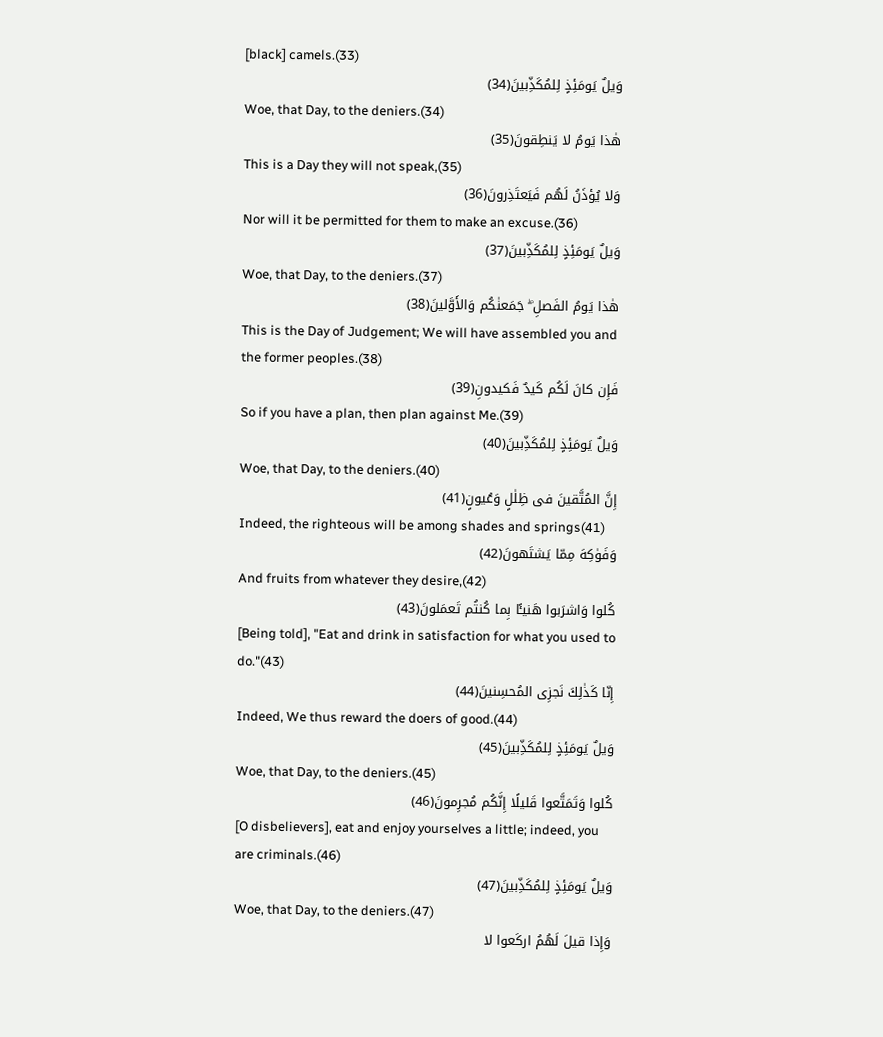[black] camels.(33)
وَيلٌ يَومَئِذٍ لِلمُكَذِّبينَ(34)
Woe, that Day, to the deniers.(34)
هٰذا يَومُ لا يَنطِقونَ(35)
This is a Day they will not speak,(35)
وَلا يُؤذَنُ لَهُم فَيَعتَذِرونَ(36)
Nor will it be permitted for them to make an excuse.(36)
وَيلٌ يَومَئِذٍ لِلمُكَذِّبينَ(37)
Woe, that Day, to the deniers.(37)
هٰذا يَومُ الفَصلِ ۖ جَمَعنٰكُم وَالأَوَّلينَ(38)
This is the Day of Judgement; We will have assembled you and the former peoples.(38)
فَإِن كانَ لَكُم كَيدٌ فَكيدونِ(39)
So if you have a plan, then plan against Me.(39)
وَيلٌ يَومَئِذٍ لِلمُكَذِّبينَ(40)
Woe, that Day, to the deniers.(40)
إِنَّ المُتَّقينَ فى ظِلٰلٍ وَعُيونٍ(41)
Indeed, the righteous will be among shades and springs(41)
وَفَوٰكِهَ مِمّا يَشتَهونَ(42)
And fruits from whatever they desire,(42)
كُلوا وَاشرَبوا هَنيـًٔا بِما كُنتُم تَعمَلونَ(43)
[Being told], "Eat and drink in satisfaction for what you used to do."(43)
إِنّا كَذٰلِكَ نَجزِى المُحسِنينَ(44)
Indeed, We thus reward the doers of good.(44)
وَيلٌ يَومَئِذٍ لِلمُكَذِّبينَ(45)
Woe, that Day, to the deniers.(45)
كُلوا وَتَمَتَّعوا قَليلًا إِنَّكُم مُجرِمونَ(46)
[O disbelievers], eat and enjoy yourselves a little; indeed, you are criminals.(46)
وَيلٌ يَومَئِذٍ لِلمُكَذِّبينَ(47)
Woe, that Day, to the deniers.(47)
وَإِذا قيلَ لَهُمُ اركَعوا لا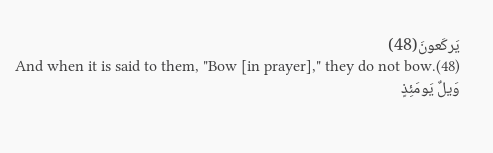يَركَعونَ(48)
And when it is said to them, "Bow [in prayer]," they do not bow.(48)
وَيلٌ يَومَئِذٍ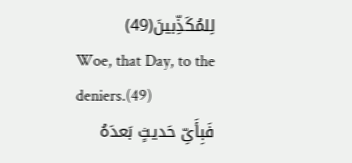لِلمُكَذِّبينَ(49)
Woe, that Day, to the deniers.(49)
فَبِأَىِّ حَديثٍ بَعدَهُ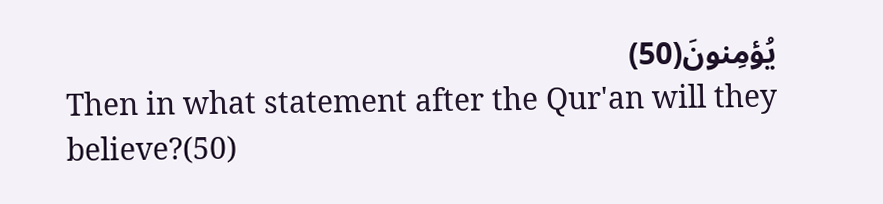يُؤمِنونَ(50)
Then in what statement after the Qur'an will they believe?(50)